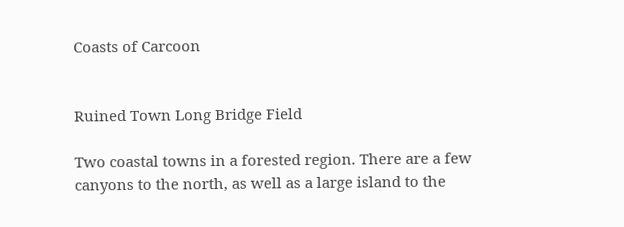Coasts of Carcoon


Ruined Town Long Bridge Field

Two coastal towns in a forested region. There are a few canyons to the north, as well as a large island to the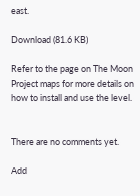east.

Download (81.6 KB)

Refer to the page on The Moon Project maps for more details on how to install and use the level.


There are no comments yet.

Add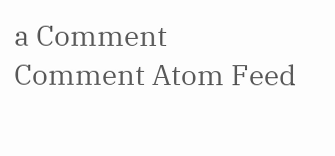a Comment
Comment Atom Feed